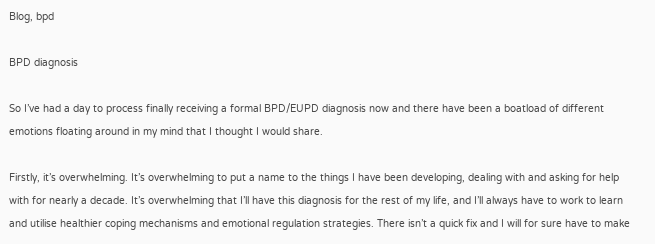Blog, bpd

BPD diagnosis

So I’ve had a day to process finally receiving a formal BPD/EUPD diagnosis now and there have been a boatload of different emotions floating around in my mind that I thought I would share.

Firstly, it’s overwhelming. It’s overwhelming to put a name to the things I have been developing, dealing with and asking for help with for nearly a decade. It’s overwhelming that I’ll have this diagnosis for the rest of my life, and I’ll always have to work to learn and utilise healthier coping mechanisms and emotional regulation strategies. There isn’t a quick fix and I will for sure have to make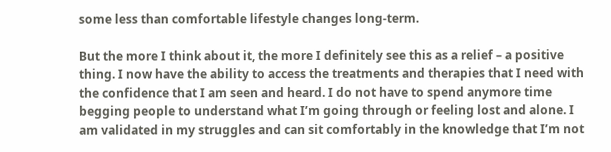some less than comfortable lifestyle changes long-term.

But the more I think about it, the more I definitely see this as a relief – a positive thing. I now have the ability to access the treatments and therapies that I need with the confidence that I am seen and heard. I do not have to spend anymore time begging people to understand what I’m going through or feeling lost and alone. I am validated in my struggles and can sit comfortably in the knowledge that I’m not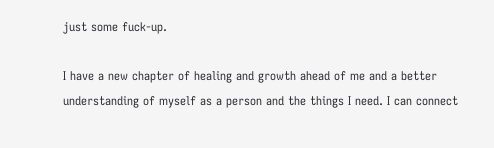just some fuck-up.

I have a new chapter of healing and growth ahead of me and a better understanding of myself as a person and the things I need. I can connect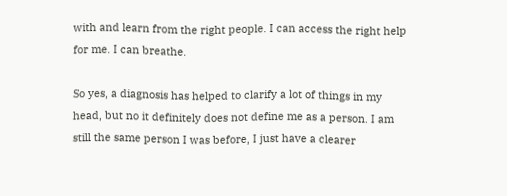with and learn from the right people. I can access the right help for me. I can breathe.

So yes, a diagnosis has helped to clarify a lot of things in my head, but no it definitely does not define me as a person. I am still the same person I was before, I just have a clearer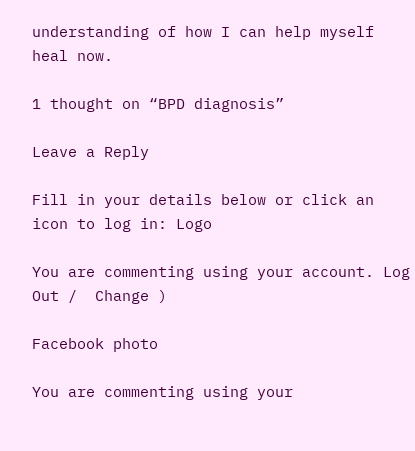understanding of how I can help myself heal now.

1 thought on “BPD diagnosis”

Leave a Reply

Fill in your details below or click an icon to log in: Logo

You are commenting using your account. Log Out /  Change )

Facebook photo

You are commenting using your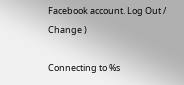Facebook account. Log Out /  Change )

Connecting to %s